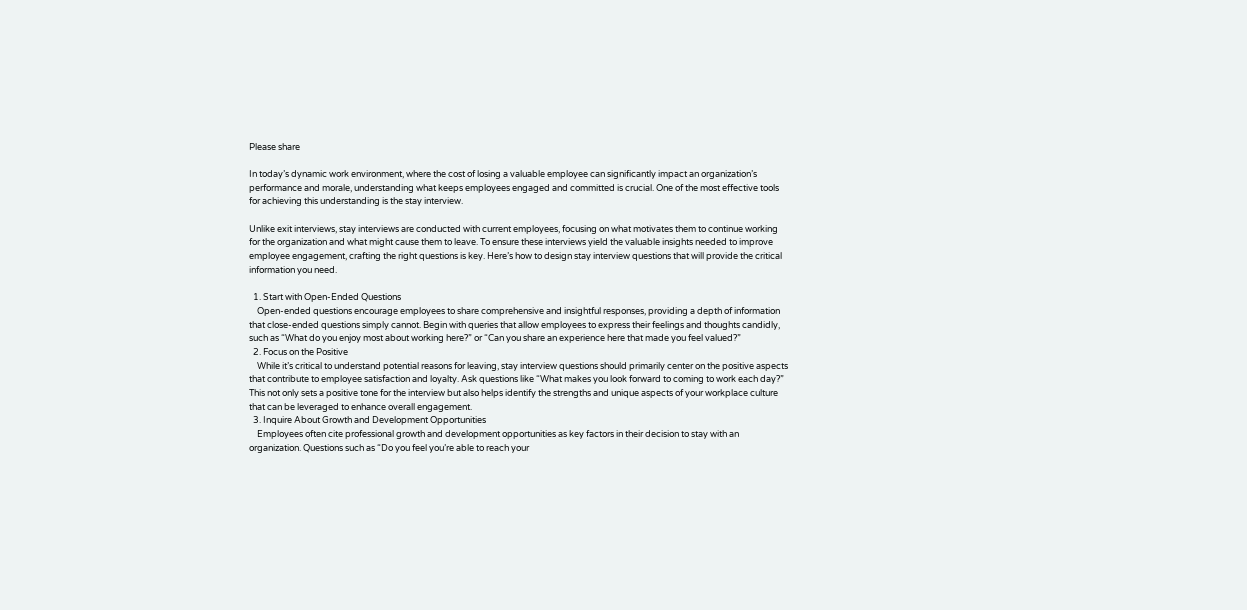Please share

In today’s dynamic work environment, where the cost of losing a valuable employee can significantly impact an organization’s performance and morale, understanding what keeps employees engaged and committed is crucial. One of the most effective tools for achieving this understanding is the stay interview.

Unlike exit interviews, stay interviews are conducted with current employees, focusing on what motivates them to continue working for the organization and what might cause them to leave. To ensure these interviews yield the valuable insights needed to improve employee engagement, crafting the right questions is key. Here’s how to design stay interview questions that will provide the critical information you need.

  1. Start with Open-Ended Questions
    Open-ended questions encourage employees to share comprehensive and insightful responses, providing a depth of information that close-ended questions simply cannot. Begin with queries that allow employees to express their feelings and thoughts candidly, such as “What do you enjoy most about working here?” or “Can you share an experience here that made you feel valued?”
  2. Focus on the Positive
    While it’s critical to understand potential reasons for leaving, stay interview questions should primarily center on the positive aspects that contribute to employee satisfaction and loyalty. Ask questions like “What makes you look forward to coming to work each day?” This not only sets a positive tone for the interview but also helps identify the strengths and unique aspects of your workplace culture that can be leveraged to enhance overall engagement.
  3. Inquire About Growth and Development Opportunities
    Employees often cite professional growth and development opportunities as key factors in their decision to stay with an organization. Questions such as “Do you feel you’re able to reach your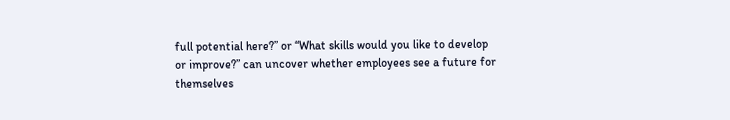full potential here?” or “What skills would you like to develop or improve?” can uncover whether employees see a future for themselves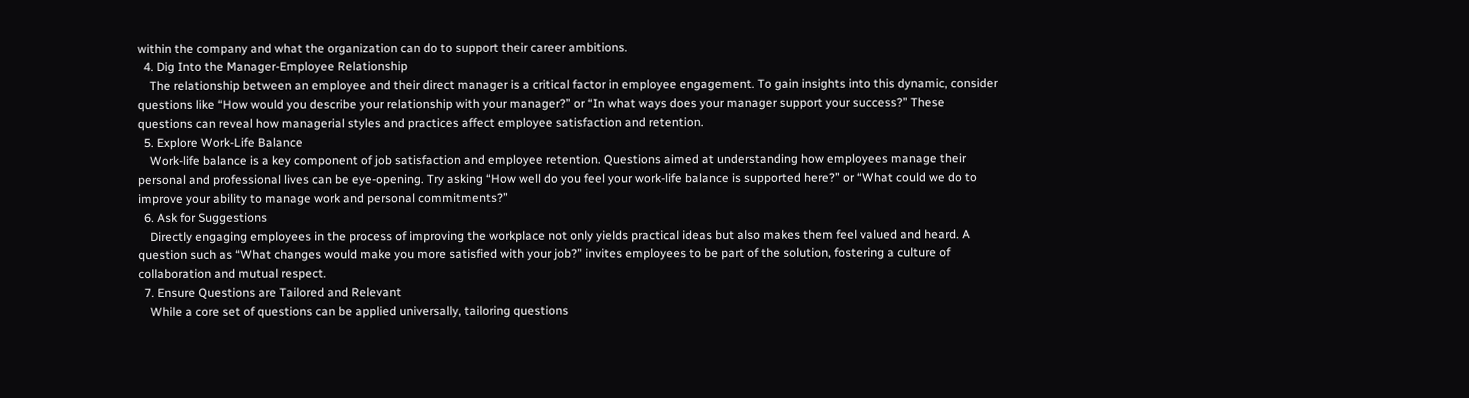within the company and what the organization can do to support their career ambitions.
  4. Dig Into the Manager-Employee Relationship
    The relationship between an employee and their direct manager is a critical factor in employee engagement. To gain insights into this dynamic, consider questions like “How would you describe your relationship with your manager?” or “In what ways does your manager support your success?” These questions can reveal how managerial styles and practices affect employee satisfaction and retention.
  5. Explore Work-Life Balance
    Work-life balance is a key component of job satisfaction and employee retention. Questions aimed at understanding how employees manage their personal and professional lives can be eye-opening. Try asking “How well do you feel your work-life balance is supported here?” or “What could we do to improve your ability to manage work and personal commitments?”
  6. Ask for Suggestions
    Directly engaging employees in the process of improving the workplace not only yields practical ideas but also makes them feel valued and heard. A question such as “What changes would make you more satisfied with your job?” invites employees to be part of the solution, fostering a culture of collaboration and mutual respect.
  7. Ensure Questions are Tailored and Relevant
    While a core set of questions can be applied universally, tailoring questions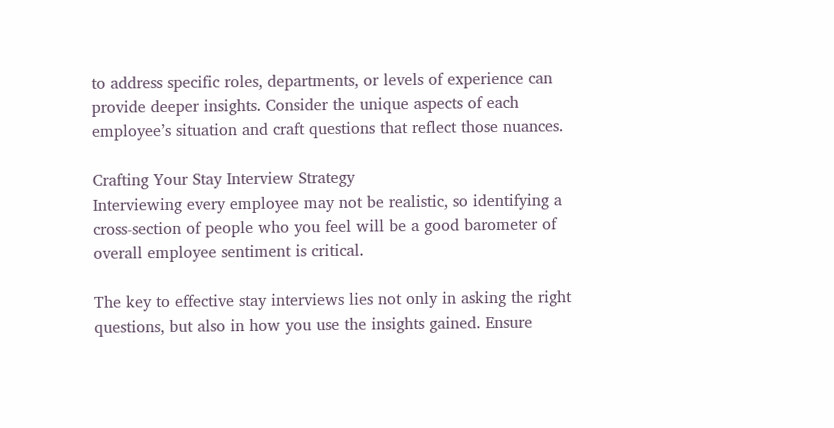to address specific roles, departments, or levels of experience can provide deeper insights. Consider the unique aspects of each employee’s situation and craft questions that reflect those nuances.

Crafting Your Stay Interview Strategy
Interviewing every employee may not be realistic, so identifying a cross-section of people who you feel will be a good barometer of overall employee sentiment is critical.

The key to effective stay interviews lies not only in asking the right questions, but also in how you use the insights gained. Ensure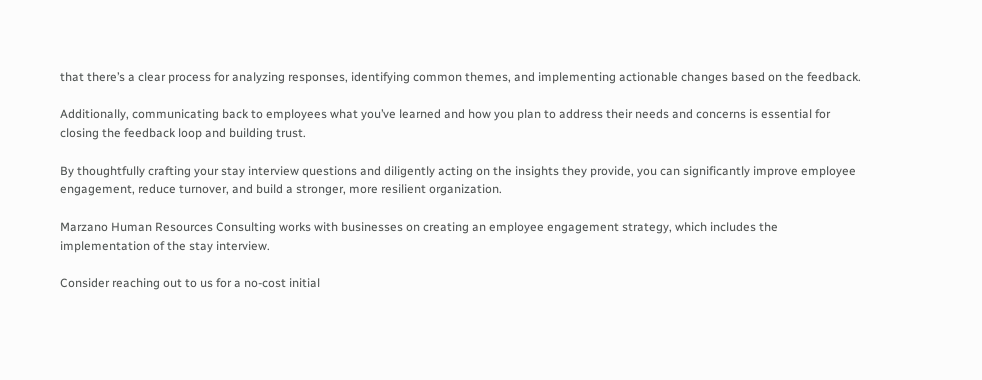that there’s a clear process for analyzing responses, identifying common themes, and implementing actionable changes based on the feedback.

Additionally, communicating back to employees what you’ve learned and how you plan to address their needs and concerns is essential for closing the feedback loop and building trust.

By thoughtfully crafting your stay interview questions and diligently acting on the insights they provide, you can significantly improve employee engagement, reduce turnover, and build a stronger, more resilient organization.

Marzano Human Resources Consulting works with businesses on creating an employee engagement strategy, which includes the implementation of the stay interview.

Consider reaching out to us for a no-cost initial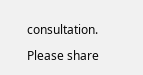consultation.

Please share